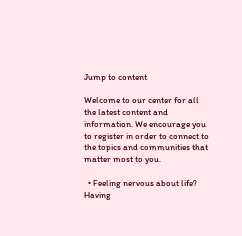Jump to content

Welcome to our center for all the latest content and information. We encourage you to register in order to connect to the topics and communities that matter most to you.

  • Feeling nervous about life? Having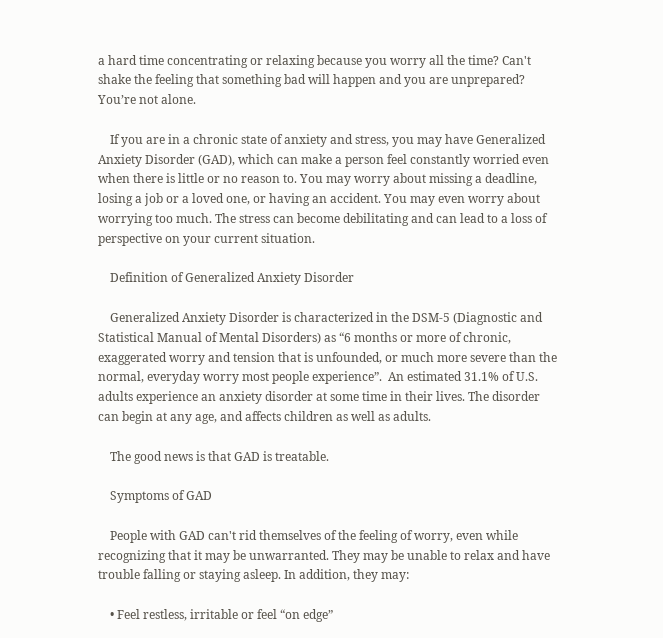a hard time concentrating or relaxing because you worry all the time? Can't shake the feeling that something bad will happen and you are unprepared?  You’re not alone.

    If you are in a chronic state of anxiety and stress, you may have Generalized Anxiety Disorder (GAD), which can make a person feel constantly worried even when there is little or no reason to. You may worry about missing a deadline, losing a job or a loved one, or having an accident. You may even worry about worrying too much. The stress can become debilitating and can lead to a loss of perspective on your current situation.

    Definition of Generalized Anxiety Disorder

    Generalized Anxiety Disorder is characterized in the DSM-5 (Diagnostic and Statistical Manual of Mental Disorders) as “6 months or more of chronic, exaggerated worry and tension that is unfounded, or much more severe than the normal, everyday worry most people experience”.  An estimated 31.1% of U.S. adults experience an anxiety disorder at some time in their lives. The disorder can begin at any age, and affects children as well as adults.

    The good news is that GAD is treatable.

    Symptoms of GAD

    People with GAD can't rid themselves of the feeling of worry, even while recognizing that it may be unwarranted. They may be unable to relax and have trouble falling or staying asleep. In addition, they may:

    • Feel restless, irritable or feel “on edge”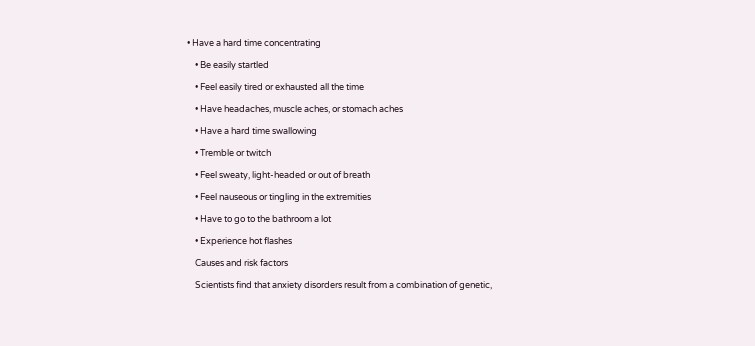• Have a hard time concentrating

    • Be easily startled

    • Feel easily tired or exhausted all the time

    • Have headaches, muscle aches, or stomach aches

    • Have a hard time swallowing

    • Tremble or twitch

    • Feel sweaty, light-headed or out of breath

    • Feel nauseous or tingling in the extremities

    • Have to go to the bathroom a lot

    • Experience hot flashes

    Causes and risk factors

    Scientists find that anxiety disorders result from a combination of genetic,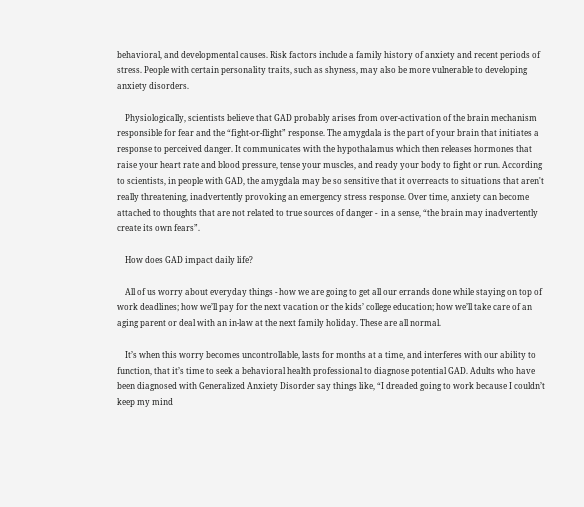behavioral, and developmental causes. Risk factors include a family history of anxiety and recent periods of stress. People with certain personality traits, such as shyness, may also be more vulnerable to developing anxiety disorders.

    Physiologically, scientists believe that GAD probably arises from over-activation of the brain mechanism responsible for fear and the “fight-or-flight” response. The amygdala is the part of your brain that initiates a response to perceived danger. It communicates with the hypothalamus which then releases hormones that raise your heart rate and blood pressure, tense your muscles, and ready your body to fight or run. According to scientists, in people with GAD, the amygdala may be so sensitive that it overreacts to situations that aren't really threatening, inadvertently provoking an emergency stress response. Over time, anxiety can become attached to thoughts that are not related to true sources of danger -  in a sense, “the brain may inadvertently create its own fears”.

    How does GAD impact daily life?

    All of us worry about everyday things - how we are going to get all our errands done while staying on top of work deadlines; how we’ll pay for the next vacation or the kids’ college education; how we’ll take care of an aging parent or deal with an in-law at the next family holiday. These are all normal.

    It’s when this worry becomes uncontrollable, lasts for months at a time, and interferes with our ability to function, that it’s time to seek a behavioral health professional to diagnose potential GAD. Adults who have been diagnosed with Generalized Anxiety Disorder say things like, “I dreaded going to work because I couldn’t keep my mind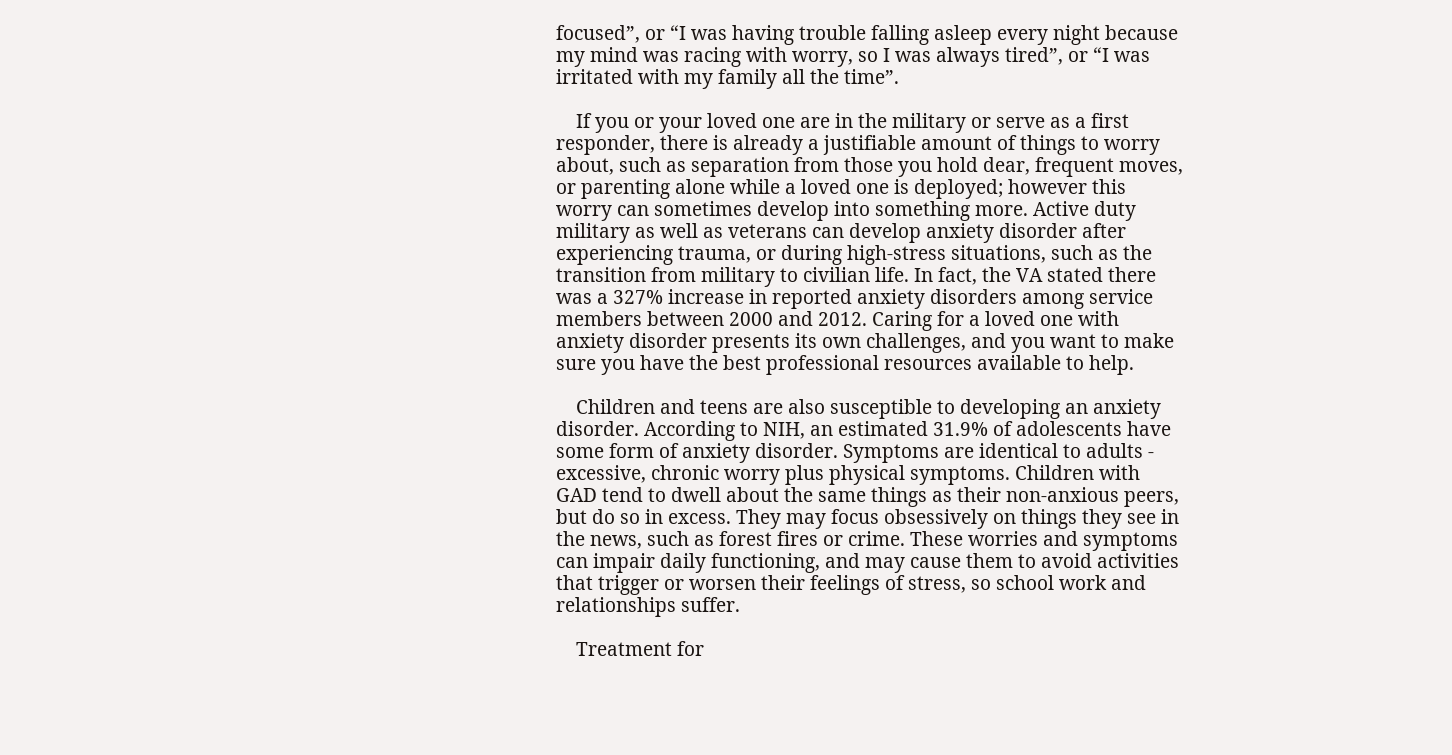focused”, or “I was having trouble falling asleep every night because my mind was racing with worry, so I was always tired”, or “I was irritated with my family all the time”.

    If you or your loved one are in the military or serve as a first responder, there is already a justifiable amount of things to worry about, such as separation from those you hold dear, frequent moves, or parenting alone while a loved one is deployed; however this worry can sometimes develop into something more. Active duty military as well as veterans can develop anxiety disorder after experiencing trauma, or during high-stress situations, such as the transition from military to civilian life. In fact, the VA stated there was a 327% increase in reported anxiety disorders among service members between 2000 and 2012. Caring for a loved one with anxiety disorder presents its own challenges, and you want to make sure you have the best professional resources available to help.

    Children and teens are also susceptible to developing an anxiety disorder. According to NIH, an estimated 31.9% of adolescents have some form of anxiety disorder. Symptoms are identical to adults - excessive, chronic worry plus physical symptoms. Children with GAD tend to dwell about the same things as their non-anxious peers, but do so in excess. They may focus obsessively on things they see in the news, such as forest fires or crime. These worries and symptoms can impair daily functioning, and may cause them to avoid activities that trigger or worsen their feelings of stress, so school work and relationships suffer.

    Treatment for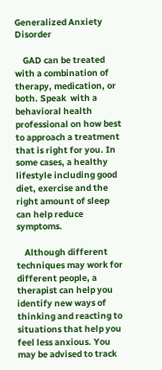Generalized Anxiety Disorder

    GAD can be treated with a combination of therapy, medication, or both. Speak  with a behavioral health professional on how best to approach a treatment that is right for you. In some cases, a healthy lifestyle including good diet, exercise and the right amount of sleep can help reduce symptoms.

    Although different techniques may work for different people, a therapist can help you identify new ways of thinking and reacting to situations that help you feel less anxious. You may be advised to track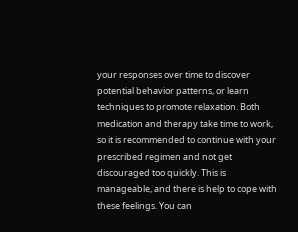your responses over time to discover potential behavior patterns, or learn techniques to promote relaxation. Both medication and therapy take time to work, so it is recommended to continue with your prescribed regimen and not get discouraged too quickly. This is manageable, and there is help to cope with these feelings. You can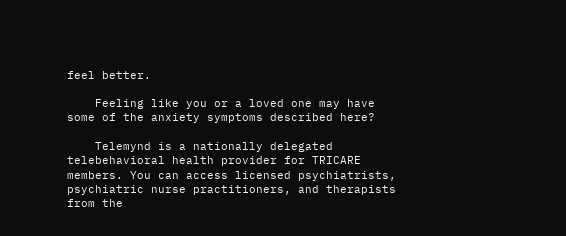feel better.

    Feeling like you or a loved one may have some of the anxiety symptoms described here?

    Telemynd is a nationally delegated telebehavioral health provider for TRICARE members. You can access licensed psychiatrists, psychiatric nurse practitioners, and therapists from the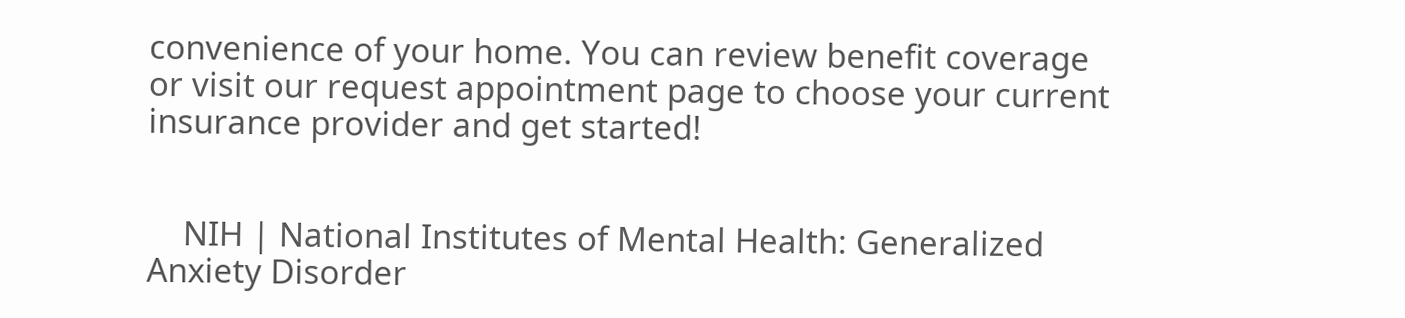convenience of your home. You can review benefit coverage or visit our request appointment page to choose your current insurance provider and get started!


    NIH | National Institutes of Mental Health: Generalized Anxiety Disorder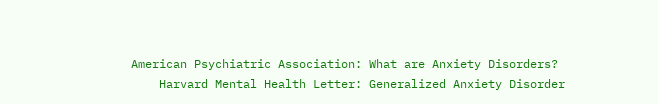American Psychiatric Association: What are Anxiety Disorders?
    Harvard Mental Health Letter: Generalized Anxiety Disorder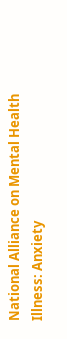National Alliance on Mental Health Illness: Anxiety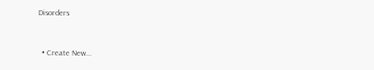Disorders


  • Create New...